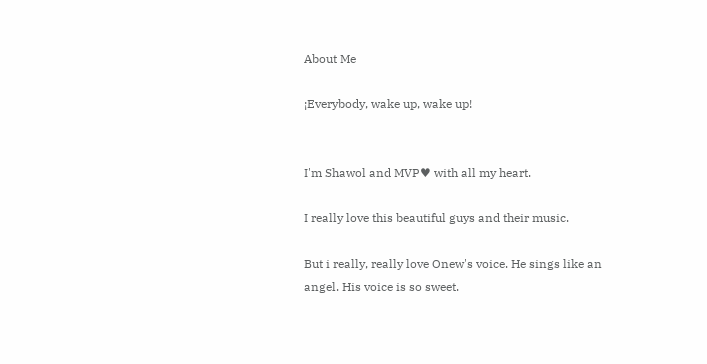About Me

¡Everybody, wake up, wake up!


I'm Shawol and MVP♥ with all my heart.

I really love this beautiful guys and their music.

But i really, really love Onew's voice. He sings like an angel. His voice is so sweet.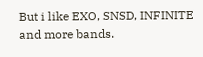But i like EXO, SNSD, INFINITE and more bands.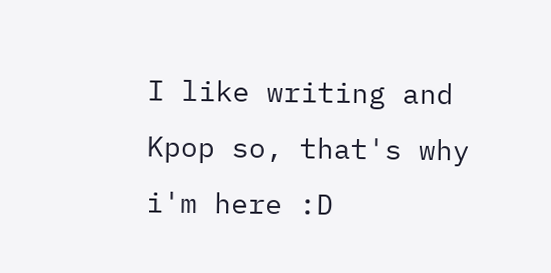I like writing and Kpop so, that's why i'm here :D